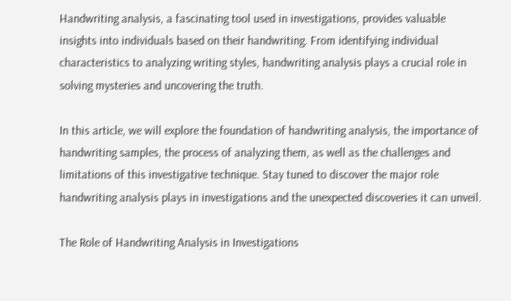Handwriting analysis, a fascinating tool used in investigations, provides valuable insights into individuals based on their handwriting. From identifying individual characteristics to analyzing writing styles, handwriting analysis plays a crucial role in solving mysteries and uncovering the truth.

In this article, we will explore the foundation of handwriting analysis, the importance of handwriting samples, the process of analyzing them, as well as the challenges and limitations of this investigative technique. Stay tuned to discover the major role handwriting analysis plays in investigations and the unexpected discoveries it can unveil.

The Role of Handwriting Analysis in Investigations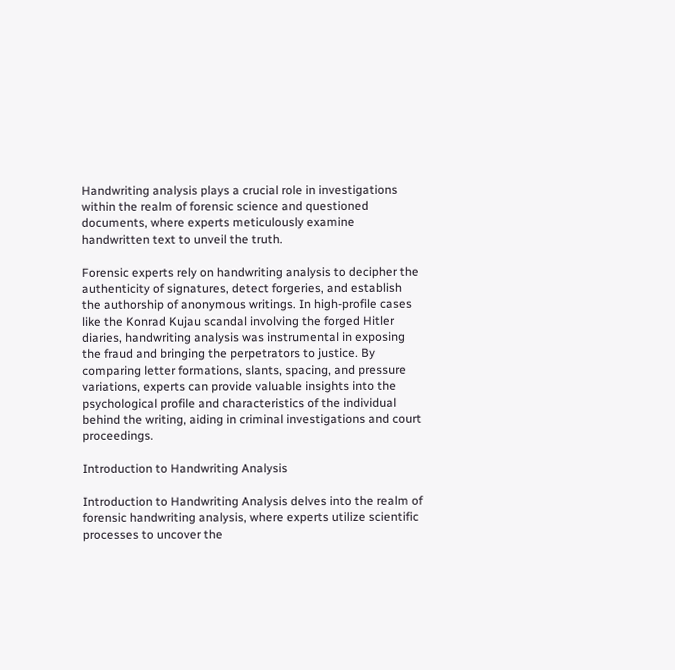Handwriting analysis plays a crucial role in investigations within the realm of forensic science and questioned documents, where experts meticulously examine handwritten text to unveil the truth.

Forensic experts rely on handwriting analysis to decipher the authenticity of signatures, detect forgeries, and establish the authorship of anonymous writings. In high-profile cases like the Konrad Kujau scandal involving the forged Hitler diaries, handwriting analysis was instrumental in exposing the fraud and bringing the perpetrators to justice. By comparing letter formations, slants, spacing, and pressure variations, experts can provide valuable insights into the psychological profile and characteristics of the individual behind the writing, aiding in criminal investigations and court proceedings.

Introduction to Handwriting Analysis

Introduction to Handwriting Analysis delves into the realm of forensic handwriting analysis, where experts utilize scientific processes to uncover the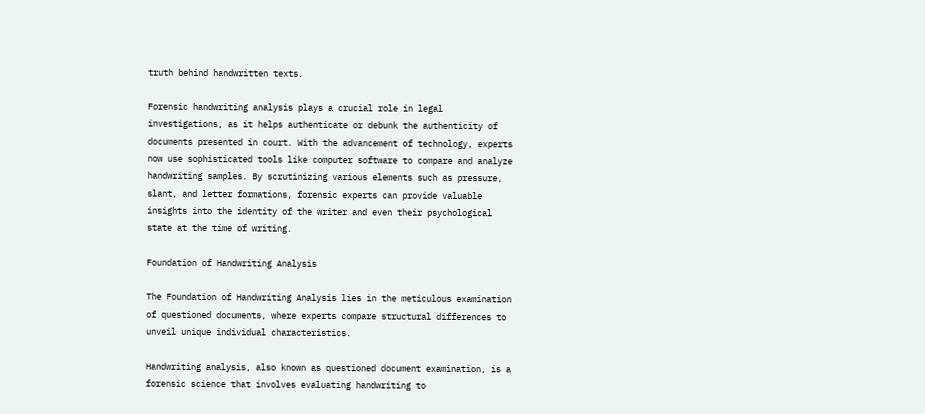truth behind handwritten texts.

Forensic handwriting analysis plays a crucial role in legal investigations, as it helps authenticate or debunk the authenticity of documents presented in court. With the advancement of technology, experts now use sophisticated tools like computer software to compare and analyze handwriting samples. By scrutinizing various elements such as pressure, slant, and letter formations, forensic experts can provide valuable insights into the identity of the writer and even their psychological state at the time of writing.

Foundation of Handwriting Analysis

The Foundation of Handwriting Analysis lies in the meticulous examination of questioned documents, where experts compare structural differences to unveil unique individual characteristics.

Handwriting analysis, also known as questioned document examination, is a forensic science that involves evaluating handwriting to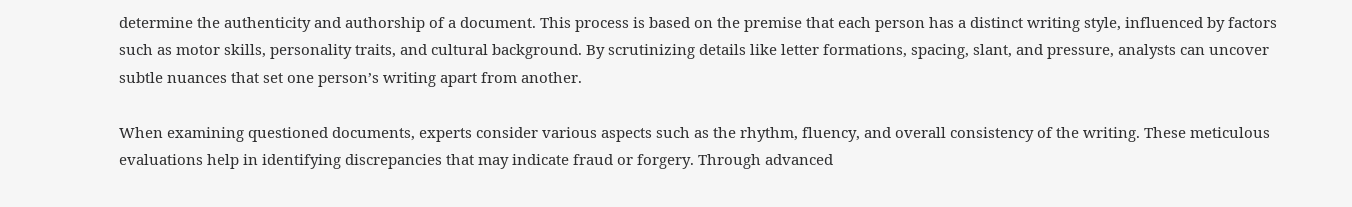determine the authenticity and authorship of a document. This process is based on the premise that each person has a distinct writing style, influenced by factors such as motor skills, personality traits, and cultural background. By scrutinizing details like letter formations, spacing, slant, and pressure, analysts can uncover subtle nuances that set one person’s writing apart from another.

When examining questioned documents, experts consider various aspects such as the rhythm, fluency, and overall consistency of the writing. These meticulous evaluations help in identifying discrepancies that may indicate fraud or forgery. Through advanced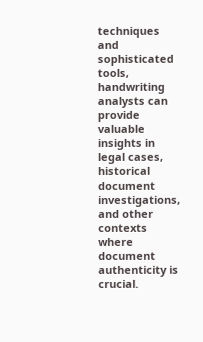techniques and sophisticated tools, handwriting analysts can provide valuable insights in legal cases, historical document investigations, and other contexts where document authenticity is crucial.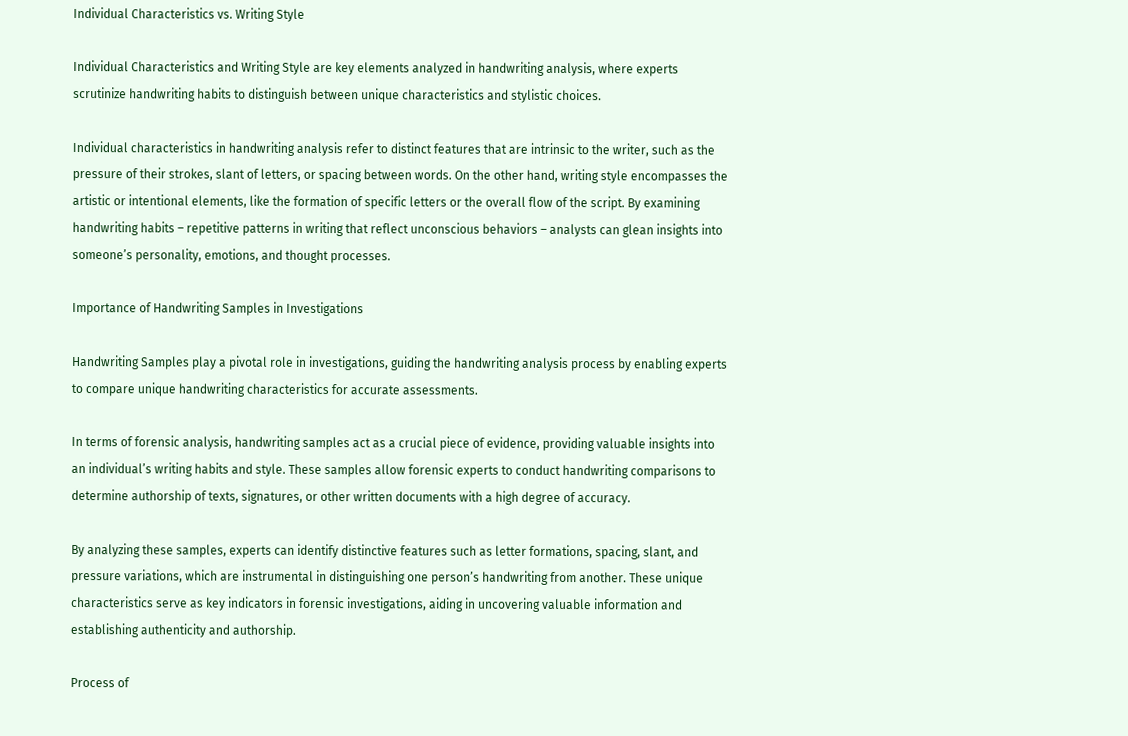Individual Characteristics vs. Writing Style

Individual Characteristics and Writing Style are key elements analyzed in handwriting analysis, where experts scrutinize handwriting habits to distinguish between unique characteristics and stylistic choices.

Individual characteristics in handwriting analysis refer to distinct features that are intrinsic to the writer, such as the pressure of their strokes, slant of letters, or spacing between words. On the other hand, writing style encompasses the artistic or intentional elements, like the formation of specific letters or the overall flow of the script. By examining handwriting habits – repetitive patterns in writing that reflect unconscious behaviors – analysts can glean insights into someone’s personality, emotions, and thought processes.

Importance of Handwriting Samples in Investigations

Handwriting Samples play a pivotal role in investigations, guiding the handwriting analysis process by enabling experts to compare unique handwriting characteristics for accurate assessments.

In terms of forensic analysis, handwriting samples act as a crucial piece of evidence, providing valuable insights into an individual’s writing habits and style. These samples allow forensic experts to conduct handwriting comparisons to determine authorship of texts, signatures, or other written documents with a high degree of accuracy.

By analyzing these samples, experts can identify distinctive features such as letter formations, spacing, slant, and pressure variations, which are instrumental in distinguishing one person’s handwriting from another. These unique characteristics serve as key indicators in forensic investigations, aiding in uncovering valuable information and establishing authenticity and authorship.

Process of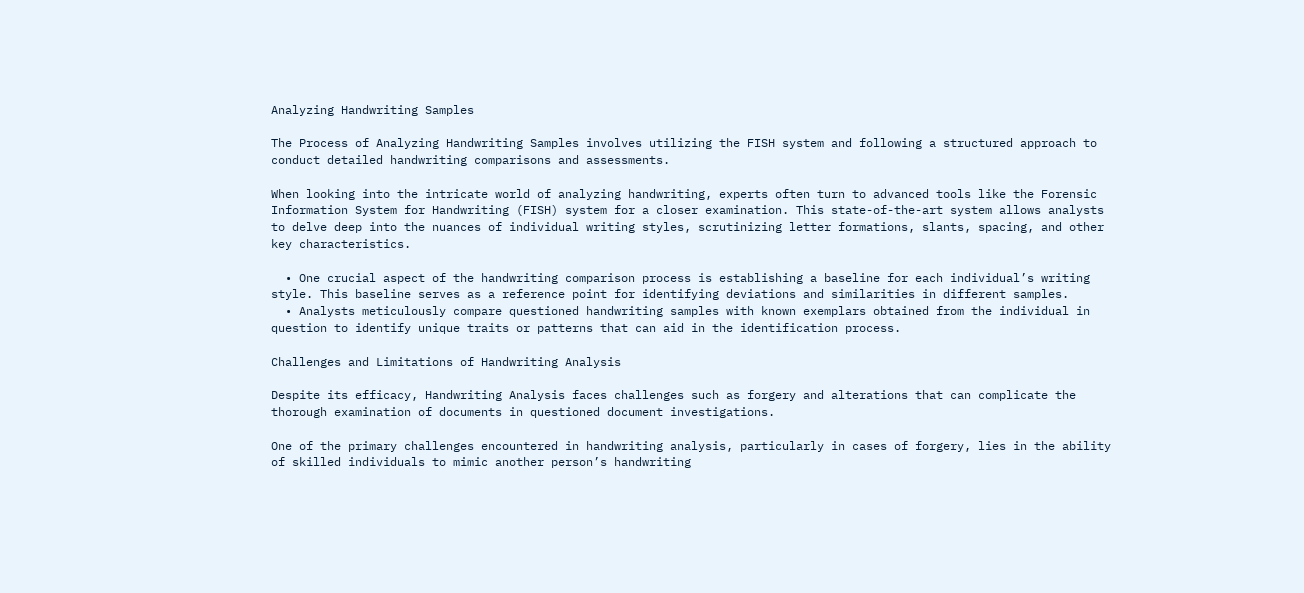Analyzing Handwriting Samples

The Process of Analyzing Handwriting Samples involves utilizing the FISH system and following a structured approach to conduct detailed handwriting comparisons and assessments.

When looking into the intricate world of analyzing handwriting, experts often turn to advanced tools like the Forensic Information System for Handwriting (FISH) system for a closer examination. This state-of-the-art system allows analysts to delve deep into the nuances of individual writing styles, scrutinizing letter formations, slants, spacing, and other key characteristics.

  • One crucial aspect of the handwriting comparison process is establishing a baseline for each individual’s writing style. This baseline serves as a reference point for identifying deviations and similarities in different samples.
  • Analysts meticulously compare questioned handwriting samples with known exemplars obtained from the individual in question to identify unique traits or patterns that can aid in the identification process.

Challenges and Limitations of Handwriting Analysis

Despite its efficacy, Handwriting Analysis faces challenges such as forgery and alterations that can complicate the thorough examination of documents in questioned document investigations.

One of the primary challenges encountered in handwriting analysis, particularly in cases of forgery, lies in the ability of skilled individuals to mimic another person’s handwriting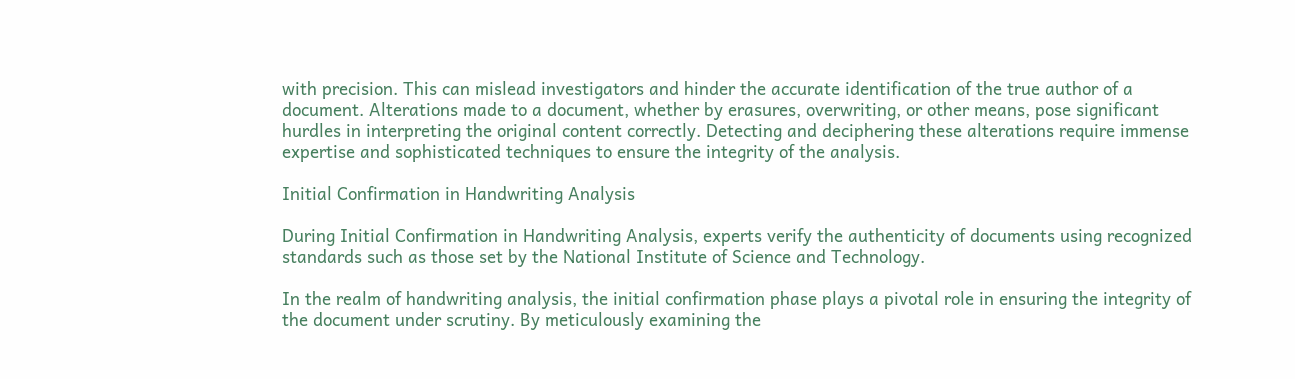with precision. This can mislead investigators and hinder the accurate identification of the true author of a document. Alterations made to a document, whether by erasures, overwriting, or other means, pose significant hurdles in interpreting the original content correctly. Detecting and deciphering these alterations require immense expertise and sophisticated techniques to ensure the integrity of the analysis.

Initial Confirmation in Handwriting Analysis

During Initial Confirmation in Handwriting Analysis, experts verify the authenticity of documents using recognized standards such as those set by the National Institute of Science and Technology.

In the realm of handwriting analysis, the initial confirmation phase plays a pivotal role in ensuring the integrity of the document under scrutiny. By meticulously examining the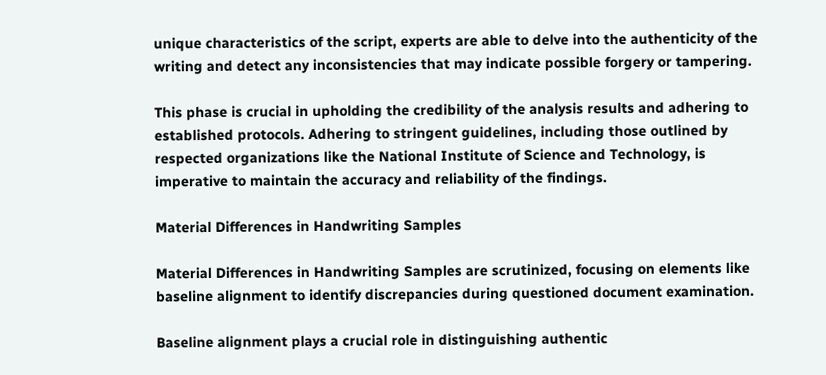unique characteristics of the script, experts are able to delve into the authenticity of the writing and detect any inconsistencies that may indicate possible forgery or tampering.

This phase is crucial in upholding the credibility of the analysis results and adhering to established protocols. Adhering to stringent guidelines, including those outlined by respected organizations like the National Institute of Science and Technology, is imperative to maintain the accuracy and reliability of the findings.

Material Differences in Handwriting Samples

Material Differences in Handwriting Samples are scrutinized, focusing on elements like baseline alignment to identify discrepancies during questioned document examination.

Baseline alignment plays a crucial role in distinguishing authentic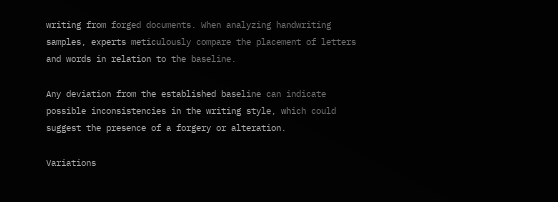writing from forged documents. When analyzing handwriting samples, experts meticulously compare the placement of letters and words in relation to the baseline.

Any deviation from the established baseline can indicate possible inconsistencies in the writing style, which could suggest the presence of a forgery or alteration.

Variations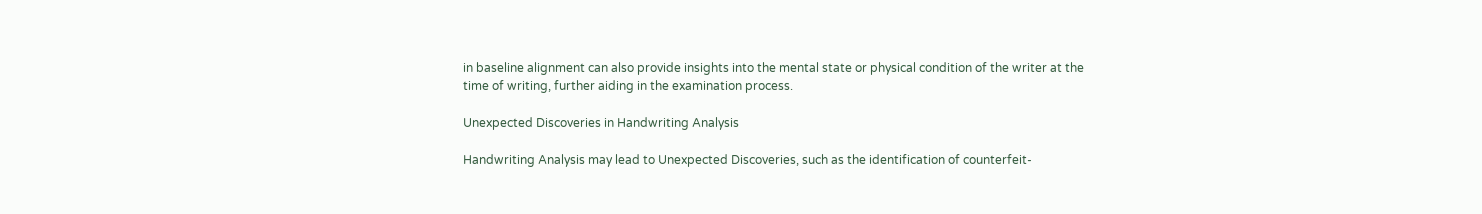in baseline alignment can also provide insights into the mental state or physical condition of the writer at the time of writing, further aiding in the examination process.

Unexpected Discoveries in Handwriting Analysis

Handwriting Analysis may lead to Unexpected Discoveries, such as the identification of counterfeit-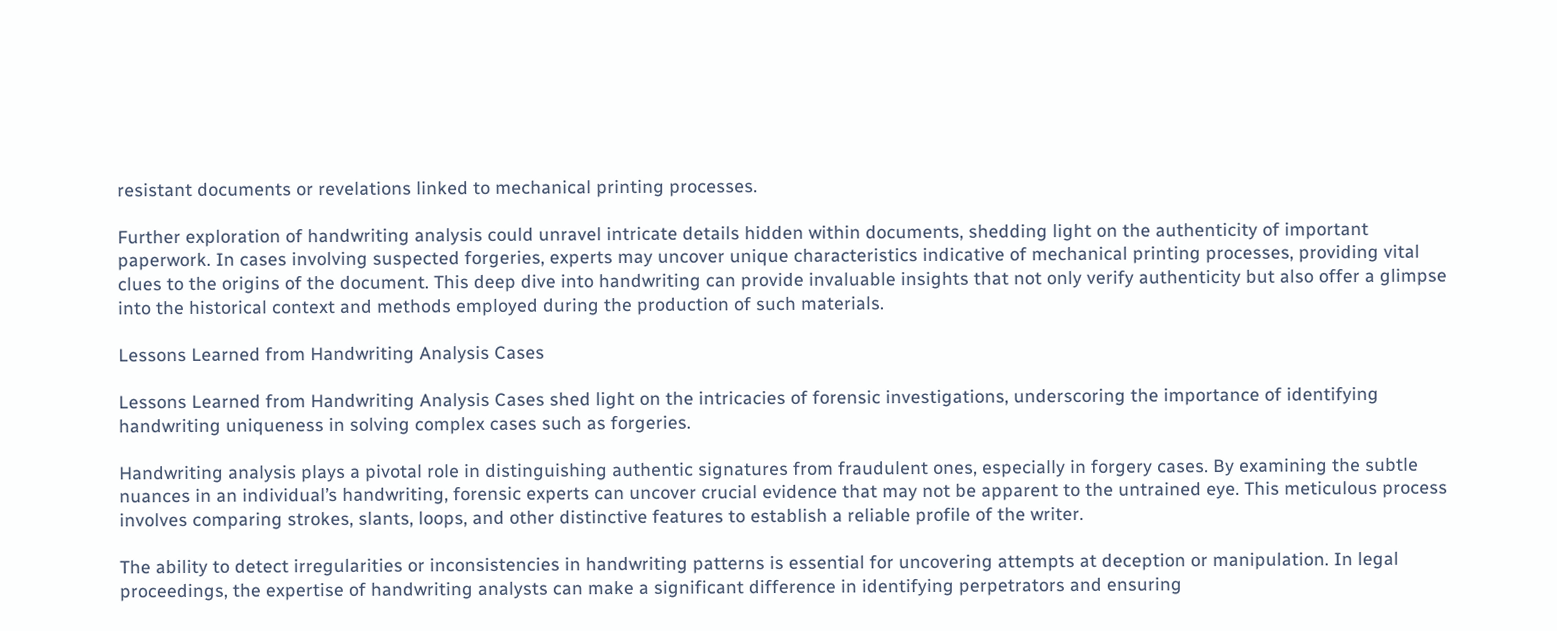resistant documents or revelations linked to mechanical printing processes.

Further exploration of handwriting analysis could unravel intricate details hidden within documents, shedding light on the authenticity of important paperwork. In cases involving suspected forgeries, experts may uncover unique characteristics indicative of mechanical printing processes, providing vital clues to the origins of the document. This deep dive into handwriting can provide invaluable insights that not only verify authenticity but also offer a glimpse into the historical context and methods employed during the production of such materials.

Lessons Learned from Handwriting Analysis Cases

Lessons Learned from Handwriting Analysis Cases shed light on the intricacies of forensic investigations, underscoring the importance of identifying handwriting uniqueness in solving complex cases such as forgeries.

Handwriting analysis plays a pivotal role in distinguishing authentic signatures from fraudulent ones, especially in forgery cases. By examining the subtle nuances in an individual’s handwriting, forensic experts can uncover crucial evidence that may not be apparent to the untrained eye. This meticulous process involves comparing strokes, slants, loops, and other distinctive features to establish a reliable profile of the writer.

The ability to detect irregularities or inconsistencies in handwriting patterns is essential for uncovering attempts at deception or manipulation. In legal proceedings, the expertise of handwriting analysts can make a significant difference in identifying perpetrators and ensuring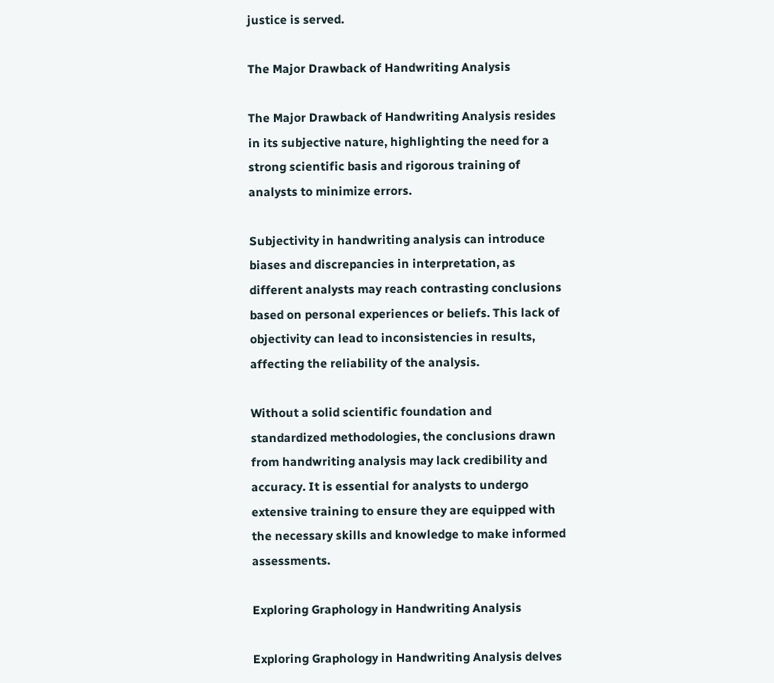justice is served.

The Major Drawback of Handwriting Analysis

The Major Drawback of Handwriting Analysis resides in its subjective nature, highlighting the need for a strong scientific basis and rigorous training of analysts to minimize errors.

Subjectivity in handwriting analysis can introduce biases and discrepancies in interpretation, as different analysts may reach contrasting conclusions based on personal experiences or beliefs. This lack of objectivity can lead to inconsistencies in results, affecting the reliability of the analysis.

Without a solid scientific foundation and standardized methodologies, the conclusions drawn from handwriting analysis may lack credibility and accuracy. It is essential for analysts to undergo extensive training to ensure they are equipped with the necessary skills and knowledge to make informed assessments.

Exploring Graphology in Handwriting Analysis

Exploring Graphology in Handwriting Analysis delves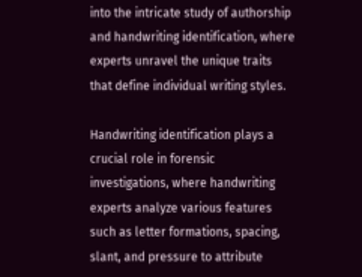into the intricate study of authorship and handwriting identification, where experts unravel the unique traits that define individual writing styles.

Handwriting identification plays a crucial role in forensic investigations, where handwriting experts analyze various features such as letter formations, spacing, slant, and pressure to attribute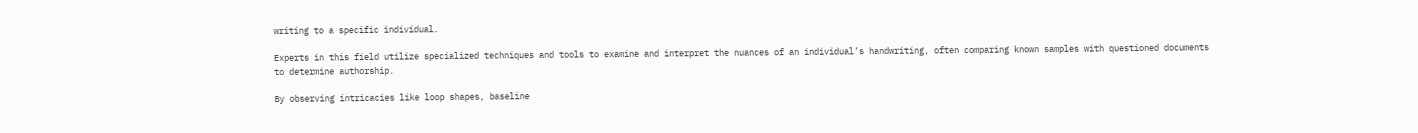writing to a specific individual.

Experts in this field utilize specialized techniques and tools to examine and interpret the nuances of an individual’s handwriting, often comparing known samples with questioned documents to determine authorship.

By observing intricacies like loop shapes, baseline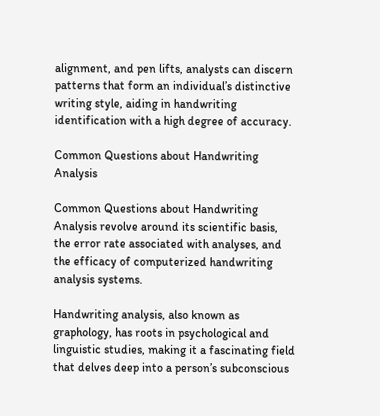alignment, and pen lifts, analysts can discern patterns that form an individual’s distinctive writing style, aiding in handwriting identification with a high degree of accuracy.

Common Questions about Handwriting Analysis

Common Questions about Handwriting Analysis revolve around its scientific basis, the error rate associated with analyses, and the efficacy of computerized handwriting analysis systems.

Handwriting analysis, also known as graphology, has roots in psychological and linguistic studies, making it a fascinating field that delves deep into a person’s subconscious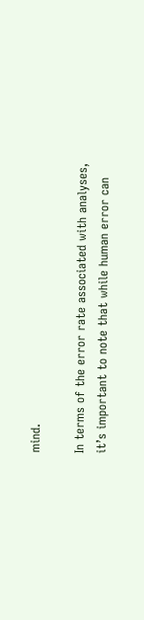mind.

In terms of the error rate associated with analyses, it’s important to note that while human error can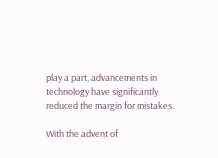play a part, advancements in technology have significantly reduced the margin for mistakes.

With the advent of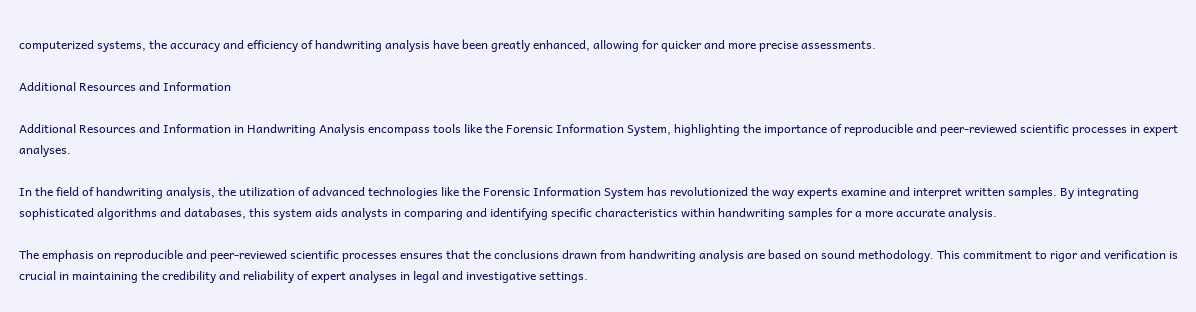computerized systems, the accuracy and efficiency of handwriting analysis have been greatly enhanced, allowing for quicker and more precise assessments.

Additional Resources and Information

Additional Resources and Information in Handwriting Analysis encompass tools like the Forensic Information System, highlighting the importance of reproducible and peer-reviewed scientific processes in expert analyses.

In the field of handwriting analysis, the utilization of advanced technologies like the Forensic Information System has revolutionized the way experts examine and interpret written samples. By integrating sophisticated algorithms and databases, this system aids analysts in comparing and identifying specific characteristics within handwriting samples for a more accurate analysis.

The emphasis on reproducible and peer-reviewed scientific processes ensures that the conclusions drawn from handwriting analysis are based on sound methodology. This commitment to rigor and verification is crucial in maintaining the credibility and reliability of expert analyses in legal and investigative settings.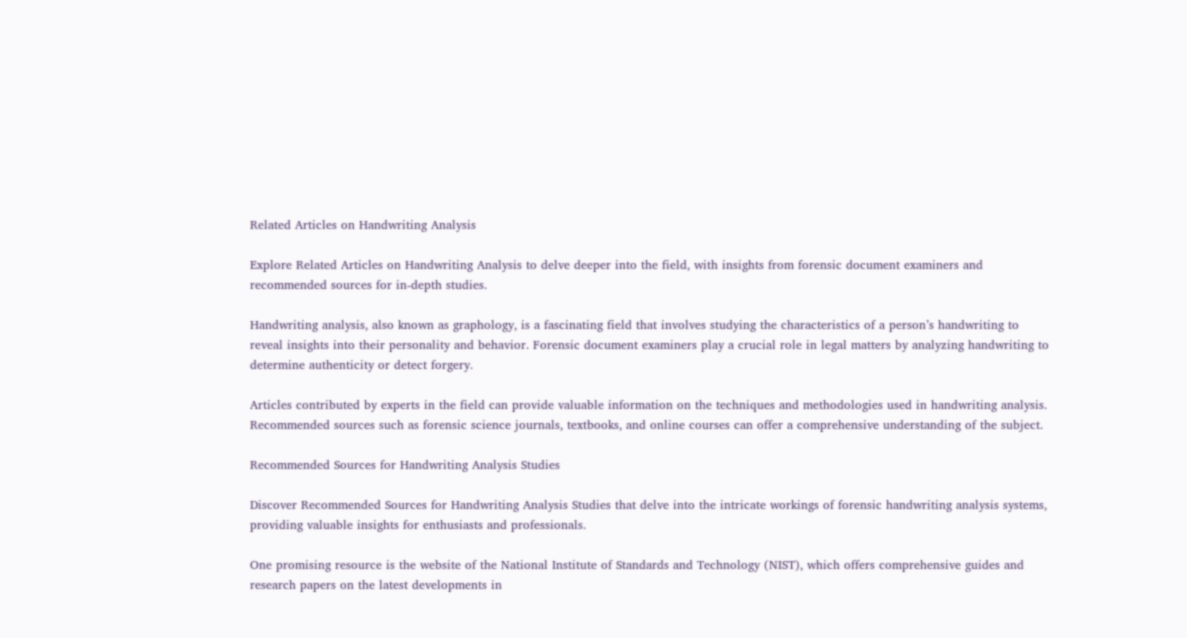Related Articles on Handwriting Analysis

Explore Related Articles on Handwriting Analysis to delve deeper into the field, with insights from forensic document examiners and recommended sources for in-depth studies.

Handwriting analysis, also known as graphology, is a fascinating field that involves studying the characteristics of a person’s handwriting to reveal insights into their personality and behavior. Forensic document examiners play a crucial role in legal matters by analyzing handwriting to determine authenticity or detect forgery.

Articles contributed by experts in the field can provide valuable information on the techniques and methodologies used in handwriting analysis. Recommended sources such as forensic science journals, textbooks, and online courses can offer a comprehensive understanding of the subject.

Recommended Sources for Handwriting Analysis Studies

Discover Recommended Sources for Handwriting Analysis Studies that delve into the intricate workings of forensic handwriting analysis systems, providing valuable insights for enthusiasts and professionals.

One promising resource is the website of the National Institute of Standards and Technology (NIST), which offers comprehensive guides and research papers on the latest developments in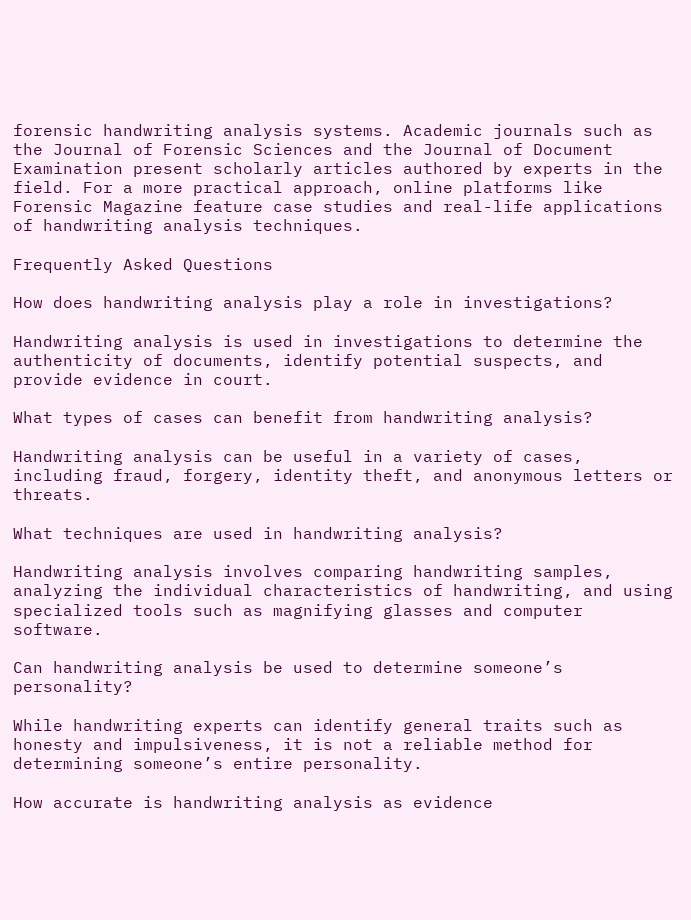forensic handwriting analysis systems. Academic journals such as the Journal of Forensic Sciences and the Journal of Document Examination present scholarly articles authored by experts in the field. For a more practical approach, online platforms like Forensic Magazine feature case studies and real-life applications of handwriting analysis techniques.

Frequently Asked Questions

How does handwriting analysis play a role in investigations?

Handwriting analysis is used in investigations to determine the authenticity of documents, identify potential suspects, and provide evidence in court.

What types of cases can benefit from handwriting analysis?

Handwriting analysis can be useful in a variety of cases, including fraud, forgery, identity theft, and anonymous letters or threats.

What techniques are used in handwriting analysis?

Handwriting analysis involves comparing handwriting samples, analyzing the individual characteristics of handwriting, and using specialized tools such as magnifying glasses and computer software.

Can handwriting analysis be used to determine someone’s personality?

While handwriting experts can identify general traits such as honesty and impulsiveness, it is not a reliable method for determining someone’s entire personality.

How accurate is handwriting analysis as evidence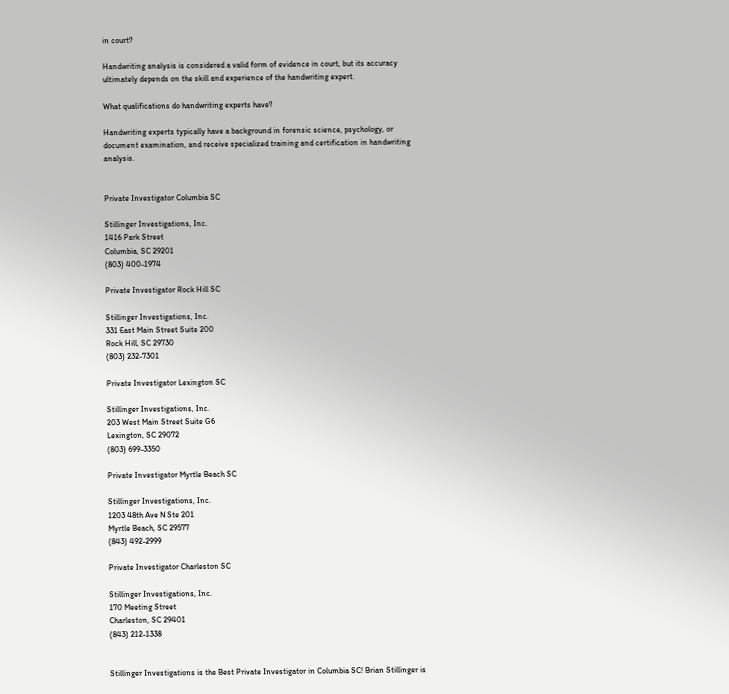in court?

Handwriting analysis is considered a valid form of evidence in court, but its accuracy ultimately depends on the skill and experience of the handwriting expert.

What qualifications do handwriting experts have?

Handwriting experts typically have a background in forensic science, psychology, or document examination, and receive specialized training and certification in handwriting analysis.


Private Investigator Columbia SC

Stillinger Investigations, Inc.
1416 Park Street
Columbia, SC 29201
(803) 400-1974

Private Investigator Rock Hill SC

Stillinger Investigations, Inc.
331 East Main Street Suite 200
Rock Hill, SC 29730
(803) 232-7301

Private Investigator Lexington SC

Stillinger Investigations, Inc.
203 West Main Street Suite G6
Lexington, SC 29072
(803) 699-3350

Private Investigator Myrtle Beach SC

Stillinger Investigations, Inc.
1203 48th Ave N Ste 201
Myrtle Beach, SC 29577
(843) 492-2999

Private Investigator Charleston SC

Stillinger Investigations, Inc.
170 Meeting Street
Charleston, SC 29401
(843) 212-1338


Stillinger Investigations is the Best Private Investigator in Columbia SC! Brian Stillinger is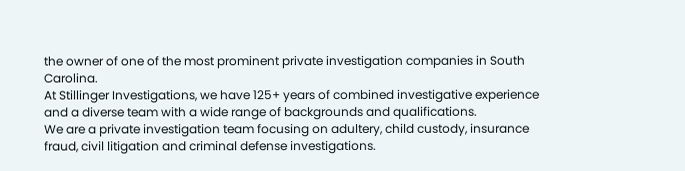the owner of one of the most prominent private investigation companies in South Carolina.
At Stillinger Investigations, we have 125+ years of combined investigative experience and a diverse team with a wide range of backgrounds and qualifications.
We are a private investigation team focusing on adultery, child custody, insurance fraud, civil litigation and criminal defense investigations.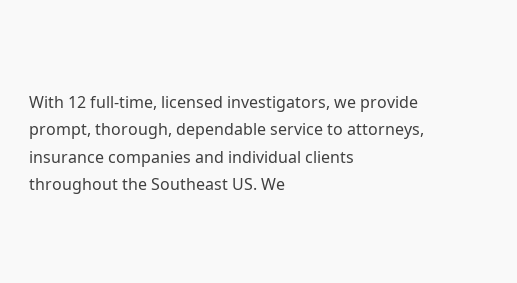With 12 full-time, licensed investigators, we provide prompt, thorough, dependable service to attorneys, insurance companies and individual clients throughout the Southeast US. We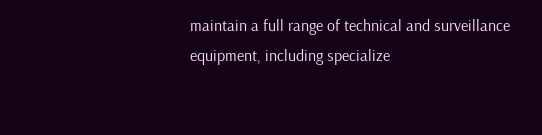maintain a full range of technical and surveillance equipment, including specialize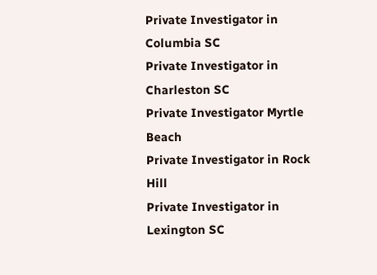Private Investigator in Columbia SC
Private Investigator in Charleston SC
Private Investigator Myrtle Beach
Private Investigator in Rock Hill
Private Investigator in Lexington SC